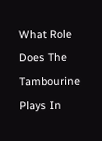What Role Does The Tambourine Plays In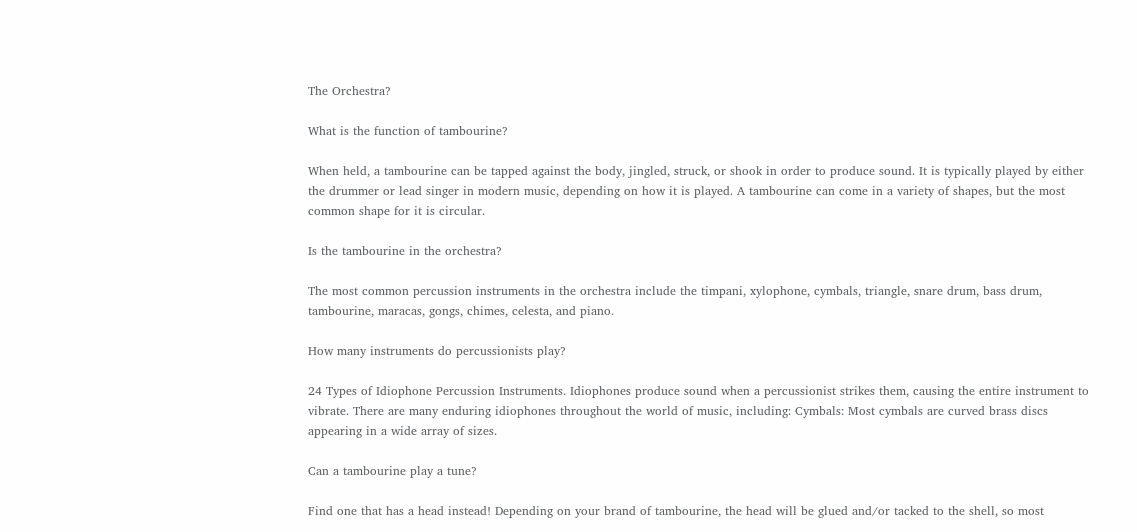The Orchestra?

What is the function of tambourine?

When held, a tambourine can be tapped against the body, jingled, struck, or shook in order to produce sound. It is typically played by either the drummer or lead singer in modern music, depending on how it is played. A tambourine can come in a variety of shapes, but the most common shape for it is circular.

Is the tambourine in the orchestra?

The most common percussion instruments in the orchestra include the timpani, xylophone, cymbals, triangle, snare drum, bass drum, tambourine, maracas, gongs, chimes, celesta, and piano.

How many instruments do percussionists play?

24 Types of Idiophone Percussion Instruments. Idiophones produce sound when a percussionist strikes them, causing the entire instrument to vibrate. There are many enduring idiophones throughout the world of music, including: Cymbals: Most cymbals are curved brass discs appearing in a wide array of sizes.

Can a tambourine play a tune?

Find one that has a head instead! Depending on your brand of tambourine, the head will be glued and/or tacked to the shell, so most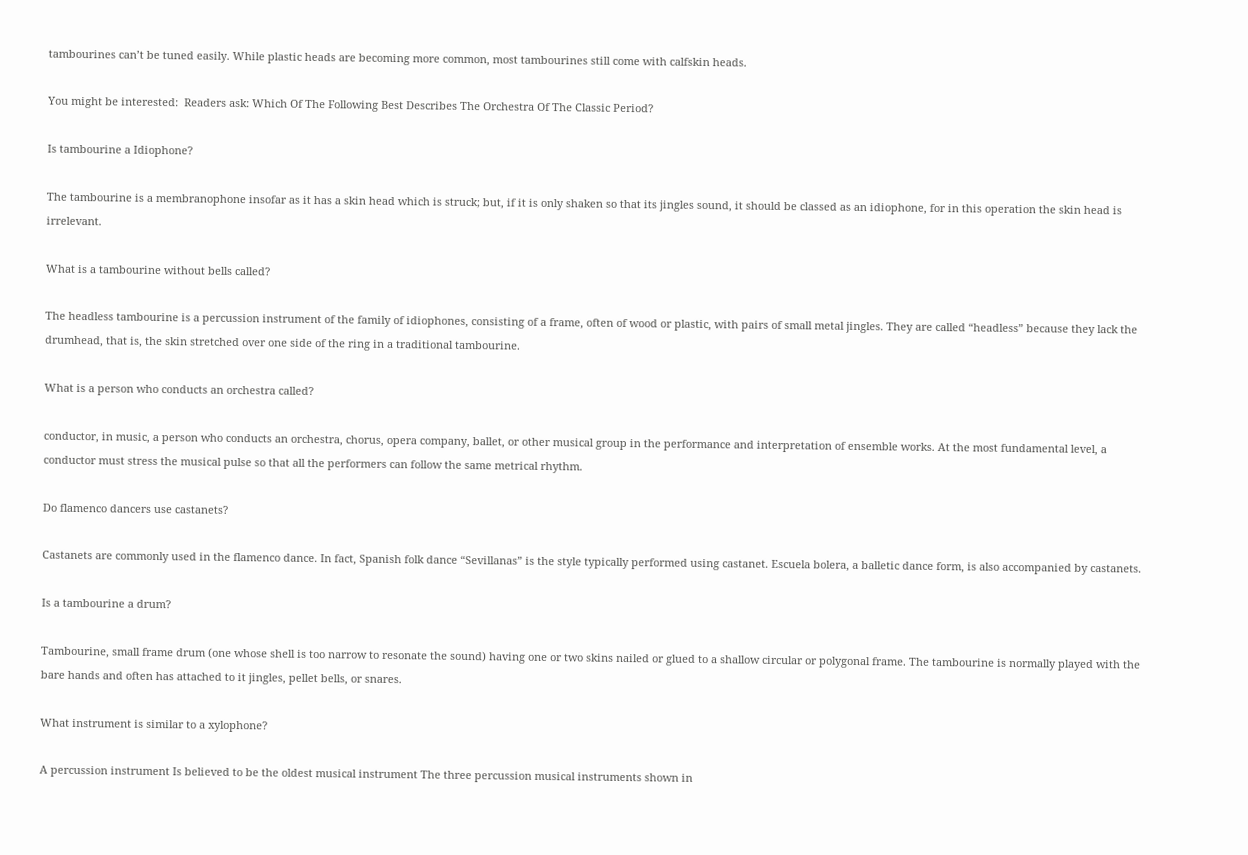tambourines can’t be tuned easily. While plastic heads are becoming more common, most tambourines still come with calfskin heads.

You might be interested:  Readers ask: Which Of The Following Best Describes The Orchestra Of The Classic Period?

Is tambourine a Idiophone?

The tambourine is a membranophone insofar as it has a skin head which is struck; but, if it is only shaken so that its jingles sound, it should be classed as an idiophone, for in this operation the skin head is irrelevant.

What is a tambourine without bells called?

The headless tambourine is a percussion instrument of the family of idiophones, consisting of a frame, often of wood or plastic, with pairs of small metal jingles. They are called “headless” because they lack the drumhead, that is, the skin stretched over one side of the ring in a traditional tambourine.

What is a person who conducts an orchestra called?

conductor, in music, a person who conducts an orchestra, chorus, opera company, ballet, or other musical group in the performance and interpretation of ensemble works. At the most fundamental level, a conductor must stress the musical pulse so that all the performers can follow the same metrical rhythm.

Do flamenco dancers use castanets?

Castanets are commonly used in the flamenco dance. In fact, Spanish folk dance “Sevillanas” is the style typically performed using castanet. Escuela bolera, a balletic dance form, is also accompanied by castanets.

Is a tambourine a drum?

Tambourine, small frame drum (one whose shell is too narrow to resonate the sound) having one or two skins nailed or glued to a shallow circular or polygonal frame. The tambourine is normally played with the bare hands and often has attached to it jingles, pellet bells, or snares.

What instrument is similar to a xylophone?

A percussion instrument Is believed to be the oldest musical instrument The three percussion musical instruments shown in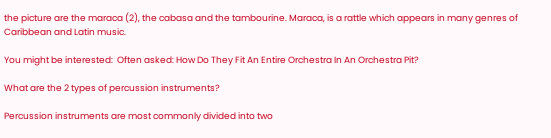the picture are the maraca (2), the cabasa and the tambourine. Maraca, is a rattle which appears in many genres of Caribbean and Latin music.

You might be interested:  Often asked: How Do They Fit An Entire Orchestra In An Orchestra Pit?

What are the 2 types of percussion instruments?

Percussion instruments are most commonly divided into two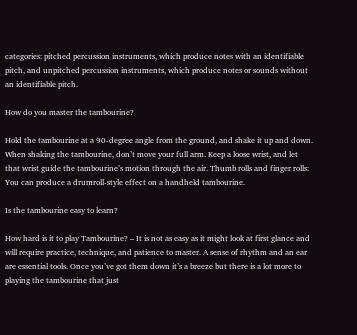categories: pitched percussion instruments, which produce notes with an identifiable pitch, and unpitched percussion instruments, which produce notes or sounds without an identifiable pitch.

How do you master the tambourine?

Hold the tambourine at a 90-degree angle from the ground, and shake it up and down. When shaking the tambourine, don’t move your full arm. Keep a loose wrist, and let that wrist guide the tambourine’s motion through the air. Thumb rolls and finger rolls: You can produce a drumroll-style effect on a handheld tambourine.

Is the tambourine easy to learn?

How hard is it to play Tambourine? – It is not as easy as it might look at first glance and will require practice, technique, and patience to master. A sense of rhythm and an ear are essential tools. Once you’ve got them down it’s a breeze but there is a lot more to playing the tambourine that just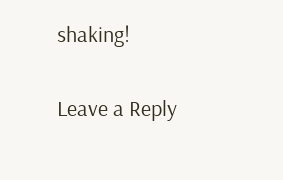shaking!

Leave a Reply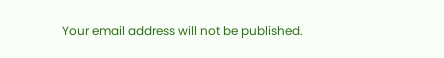Your email address will not be published.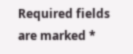Required fields are marked *